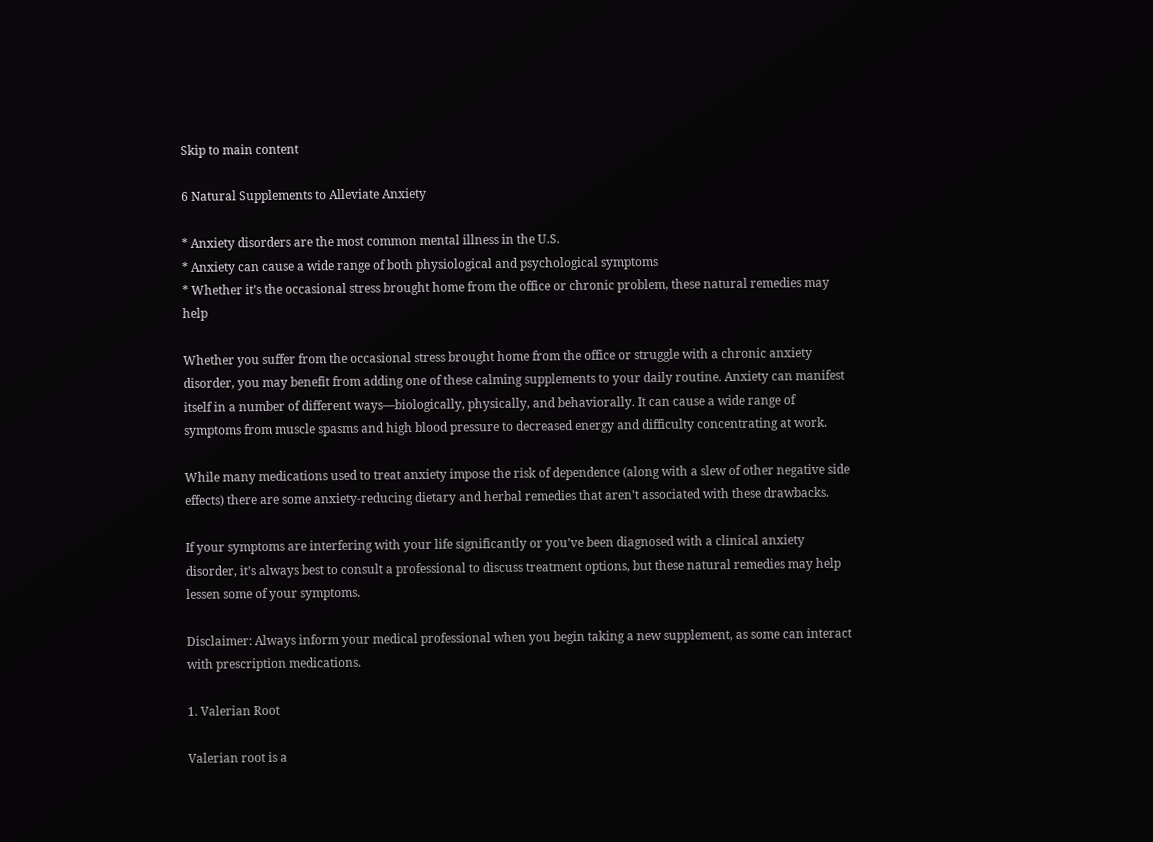Skip to main content

6 Natural Supplements to Alleviate Anxiety

* Anxiety disorders are the most common mental illness in the U.S.
* Anxiety can cause a wide range of both physiological and psychological symptoms
* Whether it’s the occasional stress brought home from the office or chronic problem, these natural remedies may help

Whether you suffer from the occasional stress brought home from the office or struggle with a chronic anxiety disorder, you may benefit from adding one of these calming supplements to your daily routine. Anxiety can manifest itself in a number of different ways—biologically, physically, and behaviorally. It can cause a wide range of symptoms from muscle spasms and high blood pressure to decreased energy and difficulty concentrating at work.

While many medications used to treat anxiety impose the risk of dependence (along with a slew of other negative side effects) there are some anxiety-reducing dietary and herbal remedies that aren’t associated with these drawbacks.

If your symptoms are interfering with your life significantly or you’ve been diagnosed with a clinical anxiety disorder, it’s always best to consult a professional to discuss treatment options, but these natural remedies may help lessen some of your symptoms.

Disclaimer: Always inform your medical professional when you begin taking a new supplement, as some can interact with prescription medications.

1. Valerian Root

Valerian root is a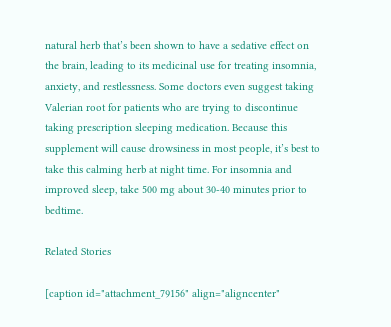natural herb that’s been shown to have a sedative effect on the brain, leading to its medicinal use for treating insomnia, anxiety, and restlessness. Some doctors even suggest taking Valerian root for patients who are trying to discontinue taking prescription sleeping medication. Because this supplement will cause drowsiness in most people, it’s best to take this calming herb at night time. For insomnia and improved sleep, take 500 mg about 30-40 minutes prior to bedtime.

Related Stories

[caption id="attachment_79156" align="aligncenter"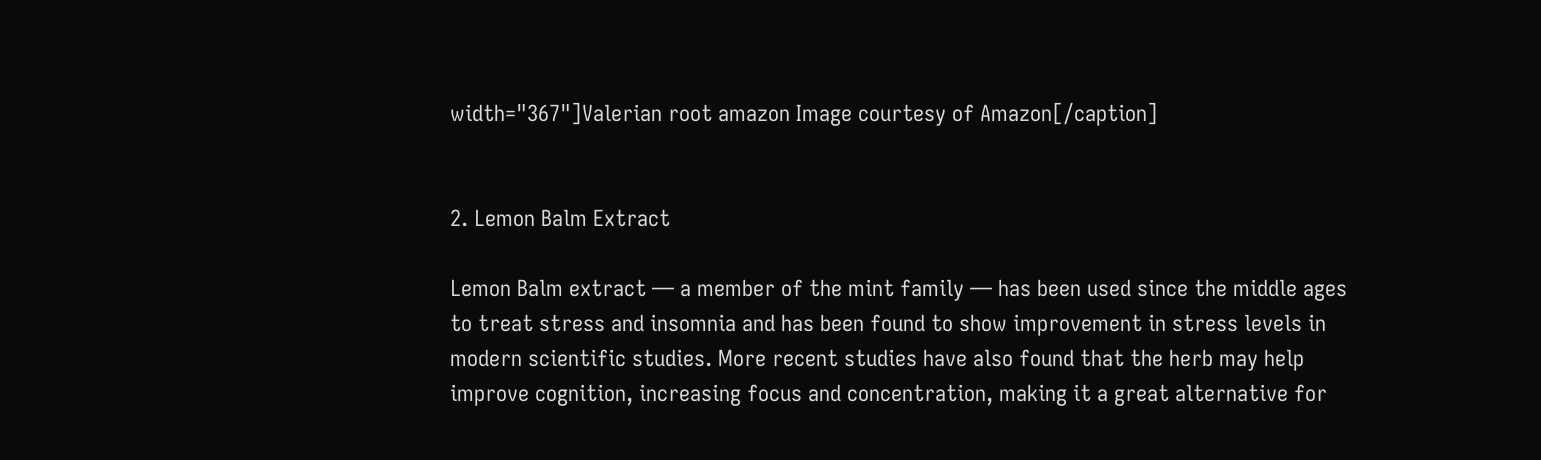width="367"]Valerian root amazon Image courtesy of Amazon[/caption]


2. Lemon Balm Extract

Lemon Balm extract — a member of the mint family — has been used since the middle ages to treat stress and insomnia and has been found to show improvement in stress levels in modern scientific studies. More recent studies have also found that the herb may help improve cognition, increasing focus and concentration, making it a great alternative for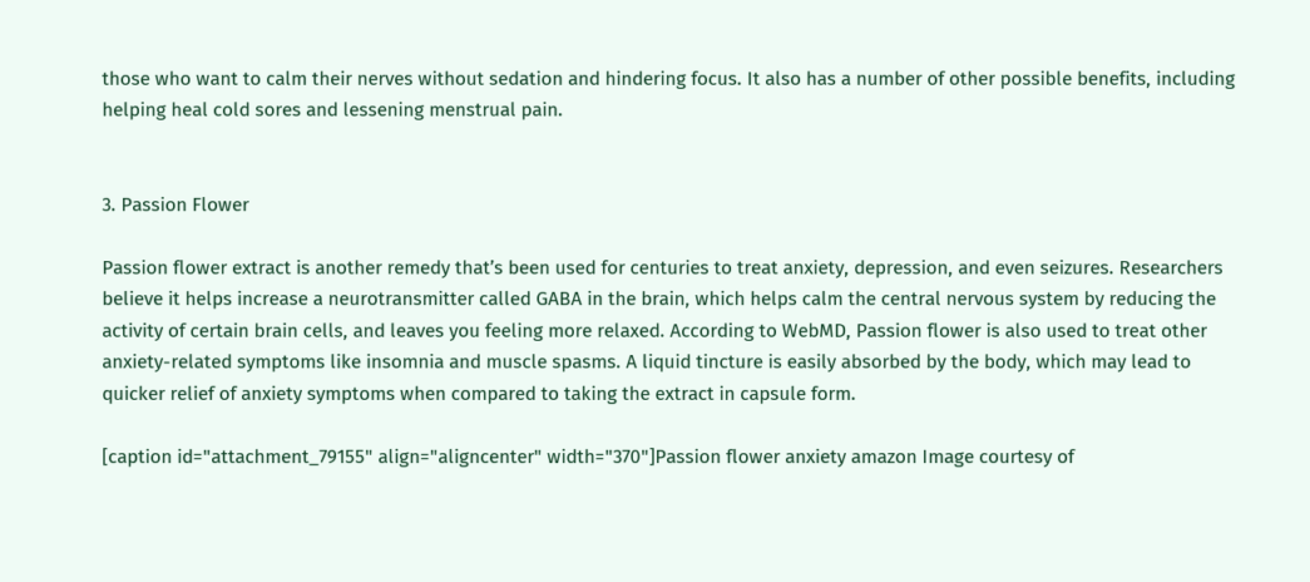those who want to calm their nerves without sedation and hindering focus. It also has a number of other possible benefits, including helping heal cold sores and lessening menstrual pain.


3. Passion Flower

Passion flower extract is another remedy that’s been used for centuries to treat anxiety, depression, and even seizures. Researchers believe it helps increase a neurotransmitter called GABA in the brain, which helps calm the central nervous system by reducing the activity of certain brain cells, and leaves you feeling more relaxed. According to WebMD, Passion flower is also used to treat other anxiety-related symptoms like insomnia and muscle spasms. A liquid tincture is easily absorbed by the body, which may lead to quicker relief of anxiety symptoms when compared to taking the extract in capsule form.

[caption id="attachment_79155" align="aligncenter" width="370"]Passion flower anxiety amazon Image courtesy of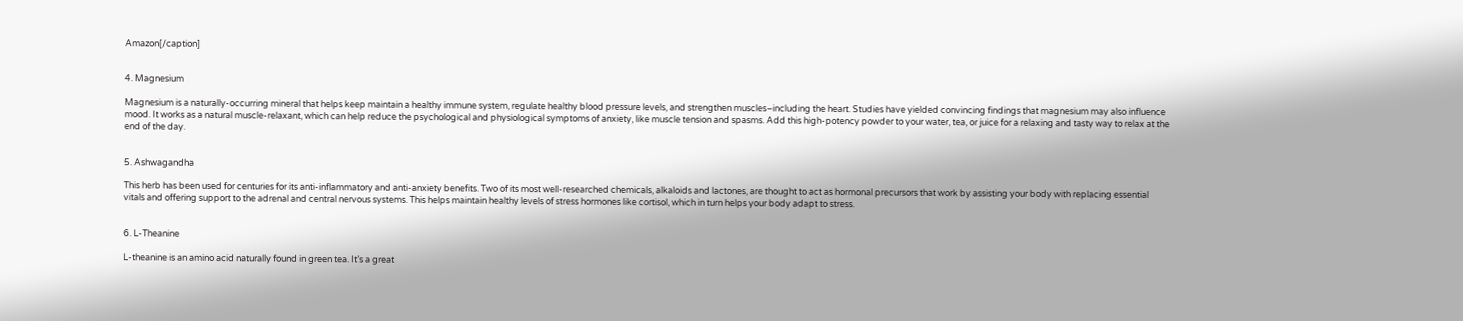Amazon[/caption]


4. Magnesium

Magnesium is a naturally-occurring mineral that helps keep maintain a healthy immune system, regulate healthy blood pressure levels, and strengthen muscles–including the heart. Studies have yielded convincing findings that magnesium may also influence mood. It works as a natural muscle-relaxant, which can help reduce the psychological and physiological symptoms of anxiety, like muscle tension and spasms. Add this high-potency powder to your water, tea, or juice for a relaxing and tasty way to relax at the end of the day.


5. Ashwagandha

This herb has been used for centuries for its anti-inflammatory and anti-anxiety benefits. Two of its most well-researched chemicals, alkaloids and lactones, are thought to act as hormonal precursors that work by assisting your body with replacing essential vitals and offering support to the adrenal and central nervous systems. This helps maintain healthy levels of stress hormones like cortisol, which in turn helps your body adapt to stress.


6. L-Theanine

L-theanine is an amino acid naturally found in green tea. It’s a great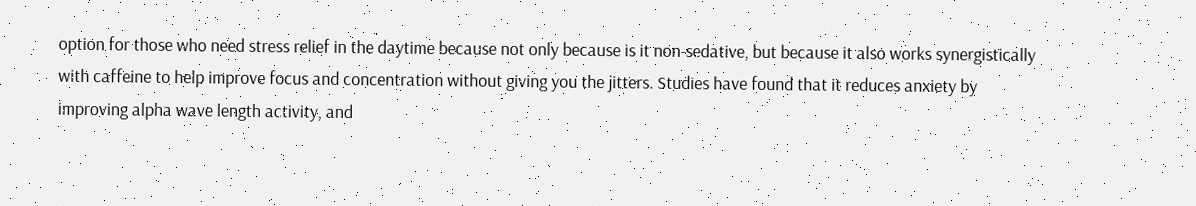option for those who need stress relief in the daytime because not only because is it non-sedative, but because it also works synergistically with caffeine to help improve focus and concentration without giving you the jitters. Studies have found that it reduces anxiety by improving alpha wave length activity, and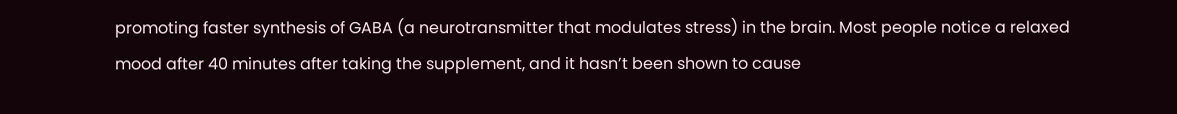promoting faster synthesis of GABA (a neurotransmitter that modulates stress) in the brain. Most people notice a relaxed mood after 40 minutes after taking the supplement, and it hasn’t been shown to cause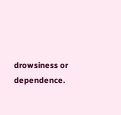drowsiness or dependence.